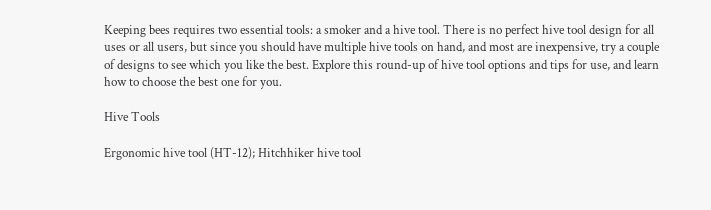Keeping bees requires two essential tools: a smoker and a hive tool. There is no perfect hive tool design for all uses or all users, but since you should have multiple hive tools on hand, and most are inexpensive, try a couple of designs to see which you like the best. Explore this round-up of hive tool options and tips for use, and learn how to choose the best one for you.

Hive Tools

Ergonomic hive tool (HT-12); Hitchhiker hive tool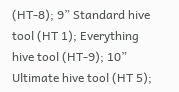(HT-8); 9” Standard hive tool (HT 1); Everything hive tool (HT-9); 10” Ultimate hive tool (HT 5);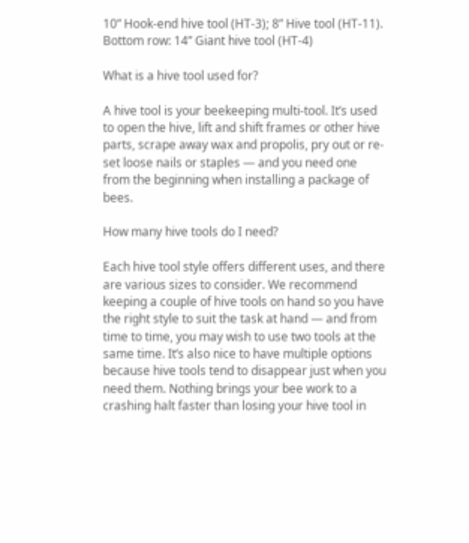10” Hook-end hive tool (HT-3); 8” Hive tool (HT-11). Bottom row: 14” Giant hive tool (HT-4)

What is a hive tool used for?

A hive tool is your beekeeping multi-tool. It’s used to open the hive, lift and shift frames or other hive parts, scrape away wax and propolis, pry out or re-set loose nails or staples — and you need one from the beginning when installing a package of bees.

How many hive tools do I need?

Each hive tool style offers different uses, and there are various sizes to consider. We recommend keeping a couple of hive tools on hand so you have the right style to suit the task at hand — and from time to time, you may wish to use two tools at the same time. It’s also nice to have multiple options because hive tools tend to disappear just when you need them. Nothing brings your bee work to a crashing halt faster than losing your hive tool in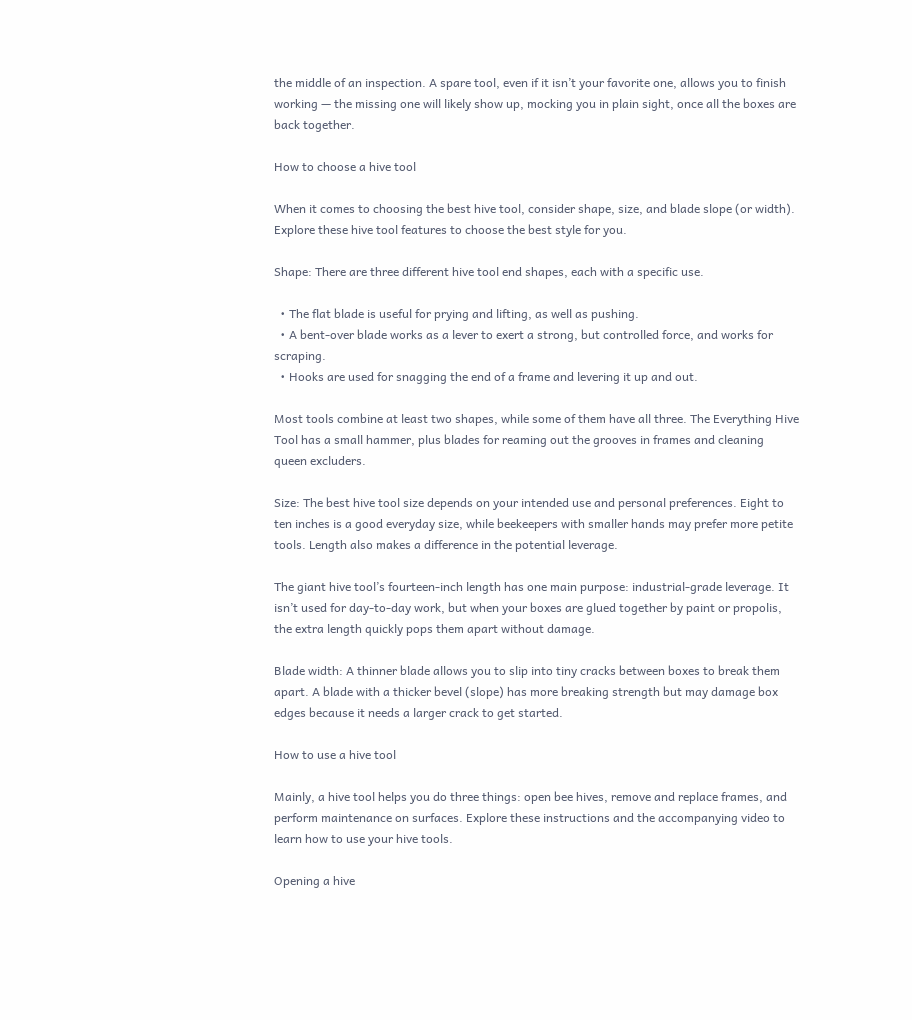the middle of an inspection. A spare tool, even if it isn’t your favorite one, allows you to finish working — the missing one will likely show up, mocking you in plain sight, once all the boxes are back together.

How to choose a hive tool

When it comes to choosing the best hive tool, consider shape, size, and blade slope (or width). Explore these hive tool features to choose the best style for you.

Shape: There are three different hive tool end shapes, each with a specific use.

  • The flat blade is useful for prying and lifting, as well as pushing.
  • A bent-over blade works as a lever to exert a strong, but controlled force, and works for scraping.
  • Hooks are used for snagging the end of a frame and levering it up and out.

Most tools combine at least two shapes, while some of them have all three. The Everything Hive Tool has a small hammer, plus blades for reaming out the grooves in frames and cleaning queen excluders.

Size: The best hive tool size depends on your intended use and personal preferences. Eight to ten inches is a good everyday size, while beekeepers with smaller hands may prefer more petite tools. Length also makes a difference in the potential leverage.

The giant hive tool’s fourteen-inch length has one main purpose: industrial-grade leverage. It isn’t used for day-to-day work, but when your boxes are glued together by paint or propolis, the extra length quickly pops them apart without damage.

Blade width: A thinner blade allows you to slip into tiny cracks between boxes to break them apart. A blade with a thicker bevel (slope) has more breaking strength but may damage box edges because it needs a larger crack to get started.

How to use a hive tool

Mainly, a hive tool helps you do three things: open bee hives, remove and replace frames, and perform maintenance on surfaces. Explore these instructions and the accompanying video to learn how to use your hive tools.

Opening a hive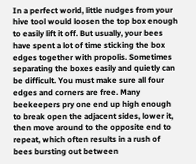In a perfect world, little nudges from your hive tool would loosen the top box enough to easily lift it off. But usually, your bees have spent a lot of time sticking the box edges together with propolis. Sometimes separating the boxes easily and quietly can be difficult. You must make sure all four edges and corners are free. Many beekeepers pry one end up high enough to break open the adjacent sides, lower it, then move around to the opposite end to repeat, which often results in a rush of bees bursting out between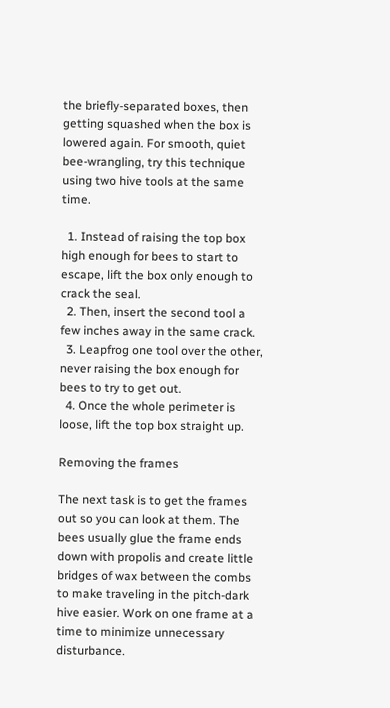the briefly-separated boxes, then getting squashed when the box is lowered again. For smooth, quiet bee-wrangling, try this technique using two hive tools at the same time.

  1. Instead of raising the top box high enough for bees to start to escape, lift the box only enough to crack the seal.
  2. Then, insert the second tool a few inches away in the same crack.
  3. Leapfrog one tool over the other, never raising the box enough for bees to try to get out.
  4. Once the whole perimeter is loose, lift the top box straight up.

Removing the frames

The next task is to get the frames out so you can look at them. The bees usually glue the frame ends down with propolis and create little bridges of wax between the combs to make traveling in the pitch-dark hive easier. Work on one frame at a time to minimize unnecessary disturbance.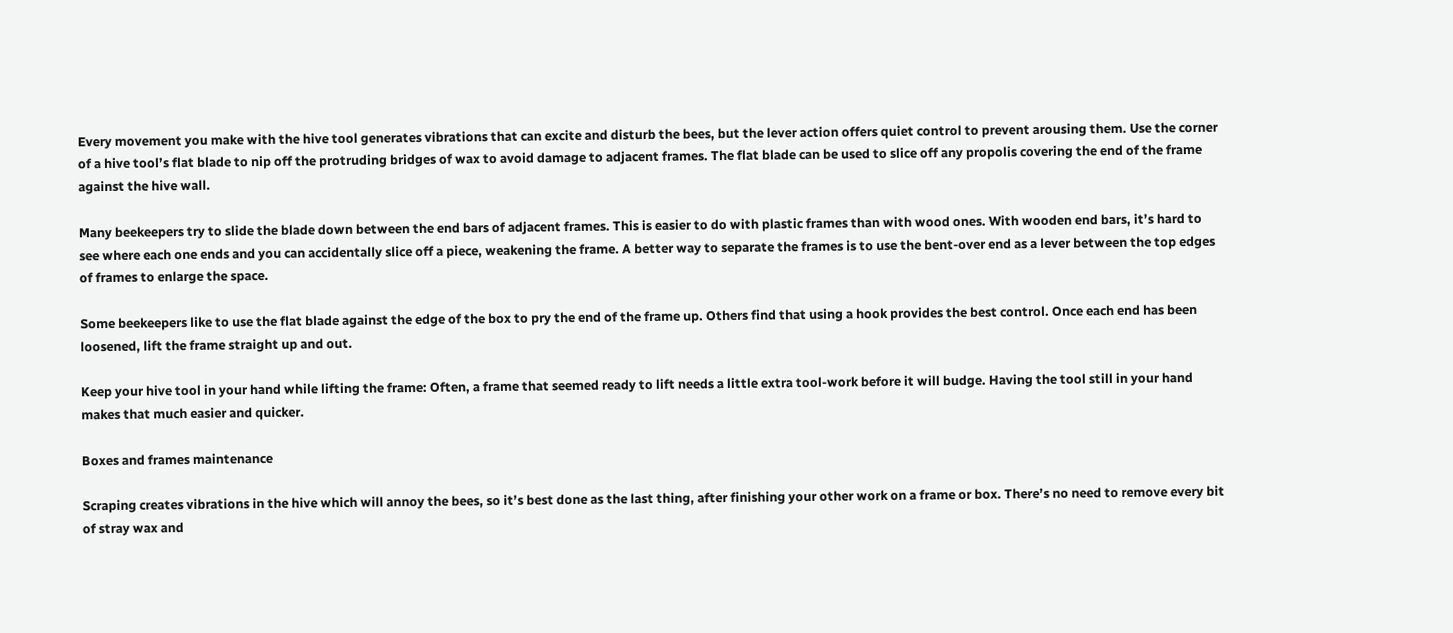Every movement you make with the hive tool generates vibrations that can excite and disturb the bees, but the lever action offers quiet control to prevent arousing them. Use the corner of a hive tool’s flat blade to nip off the protruding bridges of wax to avoid damage to adjacent frames. The flat blade can be used to slice off any propolis covering the end of the frame against the hive wall.

Many beekeepers try to slide the blade down between the end bars of adjacent frames. This is easier to do with plastic frames than with wood ones. With wooden end bars, it’s hard to see where each one ends and you can accidentally slice off a piece, weakening the frame. A better way to separate the frames is to use the bent-over end as a lever between the top edges of frames to enlarge the space.

Some beekeepers like to use the flat blade against the edge of the box to pry the end of the frame up. Others find that using a hook provides the best control. Once each end has been loosened, lift the frame straight up and out.

Keep your hive tool in your hand while lifting the frame: Often, a frame that seemed ready to lift needs a little extra tool-work before it will budge. Having the tool still in your hand makes that much easier and quicker.

Boxes and frames maintenance

Scraping creates vibrations in the hive which will annoy the bees, so it’s best done as the last thing, after finishing your other work on a frame or box. There’s no need to remove every bit of stray wax and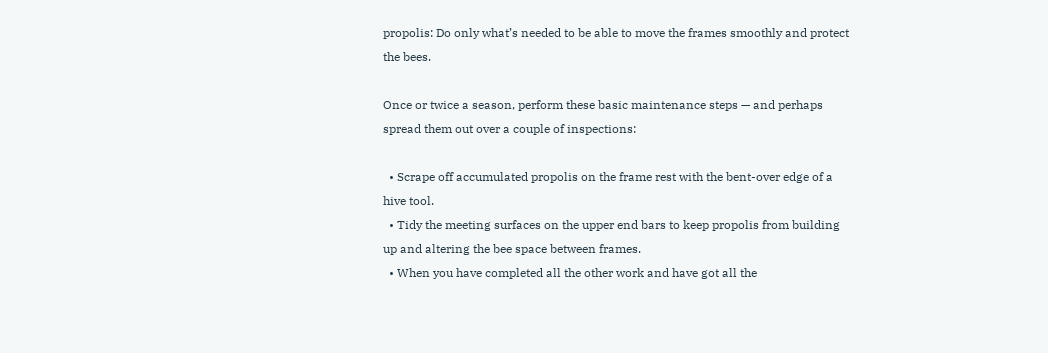propolis: Do only what’s needed to be able to move the frames smoothly and protect the bees.

Once or twice a season, perform these basic maintenance steps — and perhaps spread them out over a couple of inspections:

  • Scrape off accumulated propolis on the frame rest with the bent-over edge of a hive tool.
  • Tidy the meeting surfaces on the upper end bars to keep propolis from building up and altering the bee space between frames.
  • When you have completed all the other work and have got all the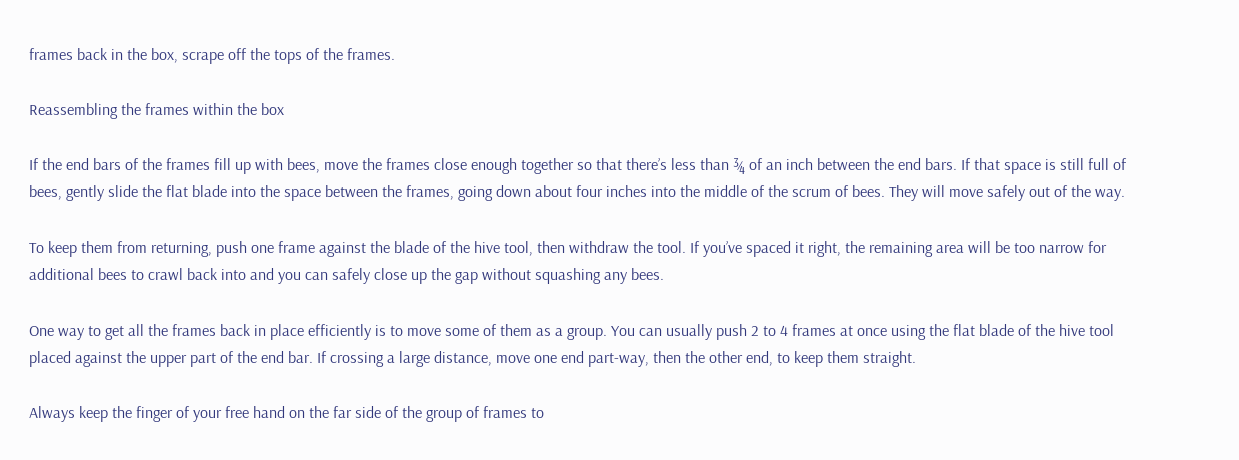frames back in the box, scrape off the tops of the frames.

Reassembling the frames within the box

If the end bars of the frames fill up with bees, move the frames close enough together so that there’s less than ¾ of an inch between the end bars. If that space is still full of bees, gently slide the flat blade into the space between the frames, going down about four inches into the middle of the scrum of bees. They will move safely out of the way.

To keep them from returning, push one frame against the blade of the hive tool, then withdraw the tool. If you’ve spaced it right, the remaining area will be too narrow for additional bees to crawl back into and you can safely close up the gap without squashing any bees.

One way to get all the frames back in place efficiently is to move some of them as a group. You can usually push 2 to 4 frames at once using the flat blade of the hive tool placed against the upper part of the end bar. If crossing a large distance, move one end part-way, then the other end, to keep them straight.

Always keep the finger of your free hand on the far side of the group of frames to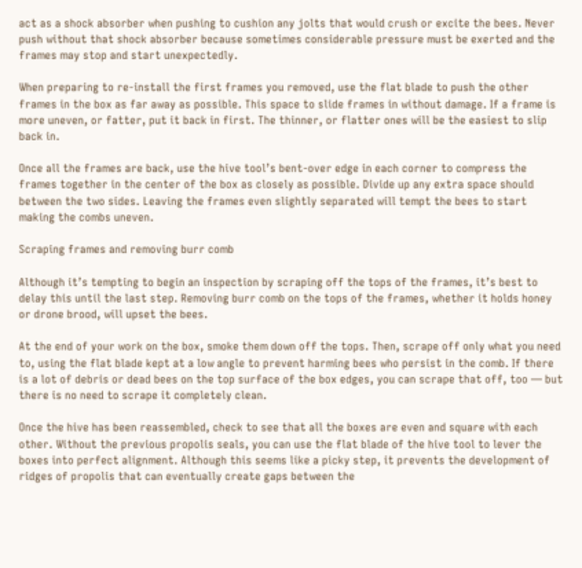act as a shock absorber when pushing to cushion any jolts that would crush or excite the bees. Never push without that shock absorber because sometimes considerable pressure must be exerted and the frames may stop and start unexpectedly.

When preparing to re-install the first frames you removed, use the flat blade to push the other frames in the box as far away as possible. This space to slide frames in without damage. If a frame is more uneven, or fatter, put it back in first. The thinner, or flatter ones will be the easiest to slip back in.

Once all the frames are back, use the hive tool’s bent-over edge in each corner to compress the frames together in the center of the box as closely as possible. Divide up any extra space should between the two sides. Leaving the frames even slightly separated will tempt the bees to start making the combs uneven.

Scraping frames and removing burr comb

Although it’s tempting to begin an inspection by scraping off the tops of the frames, it’s best to delay this until the last step. Removing burr comb on the tops of the frames, whether it holds honey or drone brood, will upset the bees.

At the end of your work on the box, smoke them down off the tops. Then, scrape off only what you need to, using the flat blade kept at a low angle to prevent harming bees who persist in the comb. If there is a lot of debris or dead bees on the top surface of the box edges, you can scrape that off, too — but there is no need to scrape it completely clean.

Once the hive has been reassembled, check to see that all the boxes are even and square with each other. Without the previous propolis seals, you can use the flat blade of the hive tool to lever the boxes into perfect alignment. Although this seems like a picky step, it prevents the development of ridges of propolis that can eventually create gaps between the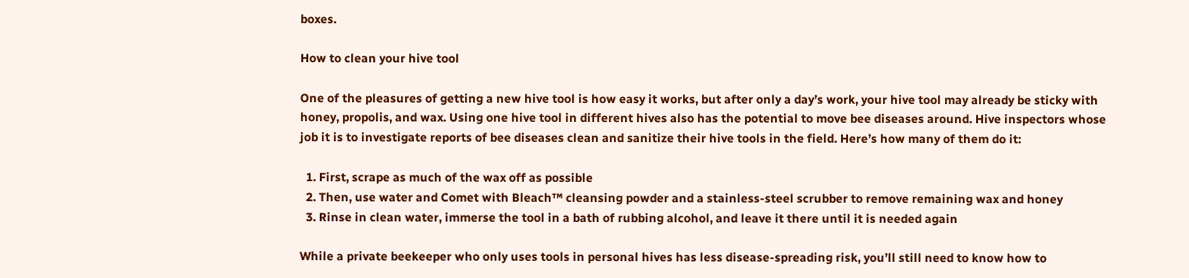boxes.

How to clean your hive tool

One of the pleasures of getting a new hive tool is how easy it works, but after only a day’s work, your hive tool may already be sticky with honey, propolis, and wax. Using one hive tool in different hives also has the potential to move bee diseases around. Hive inspectors whose job it is to investigate reports of bee diseases clean and sanitize their hive tools in the field. Here’s how many of them do it:

  1. First, scrape as much of the wax off as possible
  2. Then, use water and Comet with Bleach™ cleansing powder and a stainless-steel scrubber to remove remaining wax and honey
  3. Rinse in clean water, immerse the tool in a bath of rubbing alcohol, and leave it there until it is needed again

While a private beekeeper who only uses tools in personal hives has less disease-spreading risk, you’ll still need to know how to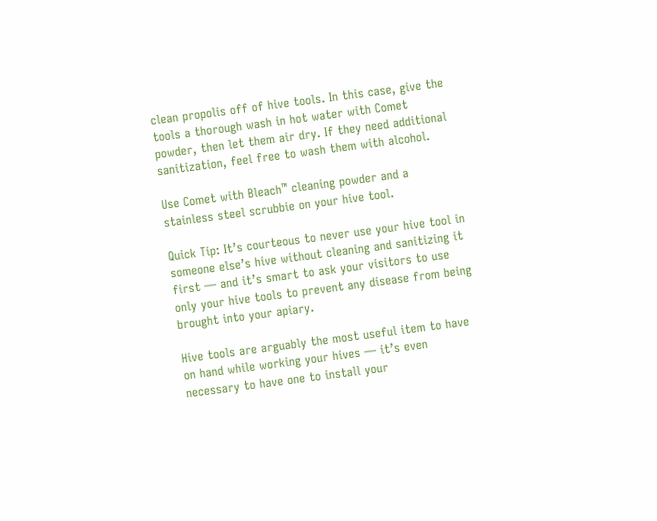clean propolis off of hive tools. In this case, give the tools a thorough wash in hot water with Comet powder, then let them air dry. If they need additional sanitization, feel free to wash them with alcohol.

Use Comet with Bleach™ cleaning powder and a stainless steel scrubbie on your hive tool.

Quick Tip: It’s courteous to never use your hive tool in someone else’s hive without cleaning and sanitizing it first — and it’s smart to ask your visitors to use only your hive tools to prevent any disease from being brought into your apiary.

Hive tools are arguably the most useful item to have on hand while working your hives — it’s even necessary to have one to install your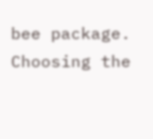bee package. Choosing the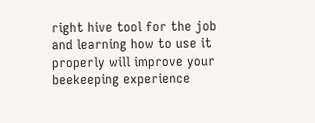right hive tool for the job and learning how to use it properly will improve your beekeeping experience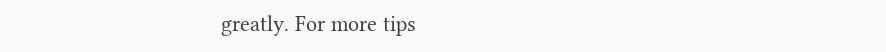greatly. For more tips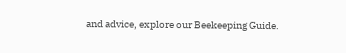and advice, explore our Beekeeping Guide.